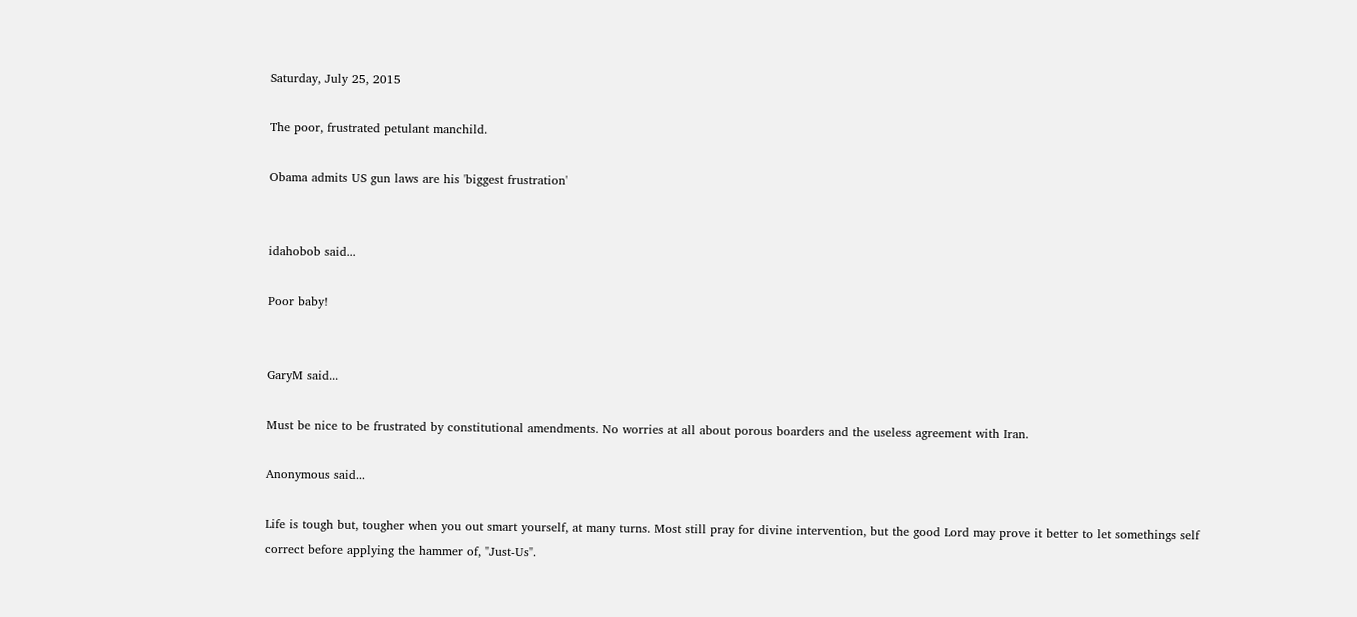Saturday, July 25, 2015

The poor, frustrated petulant manchild.

Obama admits US gun laws are his 'biggest frustration'


idahobob said...

Poor baby!


GaryM said...

Must be nice to be frustrated by constitutional amendments. No worries at all about porous boarders and the useless agreement with Iran.

Anonymous said...

Life is tough but, tougher when you out smart yourself, at many turns. Most still pray for divine intervention, but the good Lord may prove it better to let somethings self correct before applying the hammer of, "Just-Us".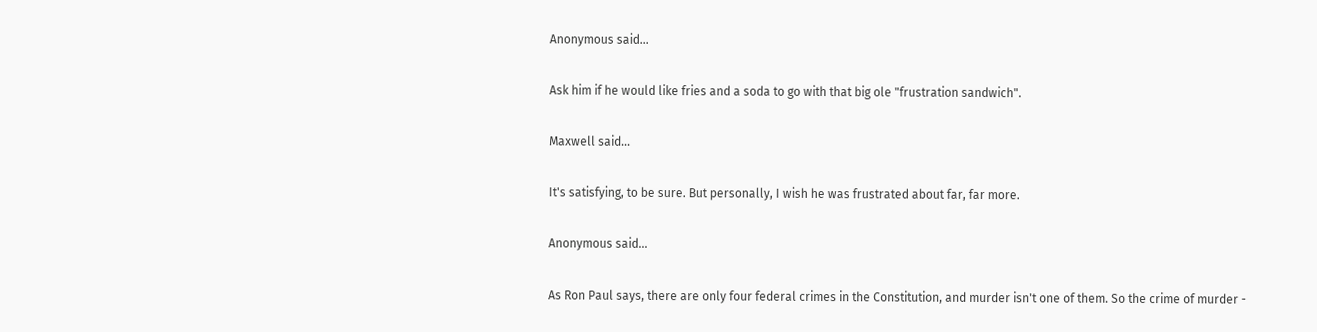Anonymous said...

Ask him if he would like fries and a soda to go with that big ole "frustration sandwich".

Maxwell said...

It's satisfying, to be sure. But personally, I wish he was frustrated about far, far more.

Anonymous said...

As Ron Paul says, there are only four federal crimes in the Constitution, and murder isn't one of them. So the crime of murder -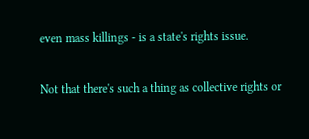even mass killings - is a state's rights issue.

Not that there's such a thing as collective rights or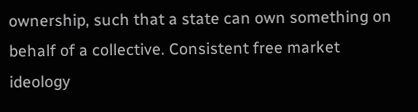ownership, such that a state can own something on behalf of a collective. Consistent free market ideology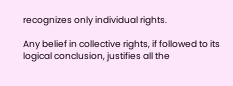recognizes only individual rights.

Any belief in collective rights, if followed to its logical conclusion, justifies all the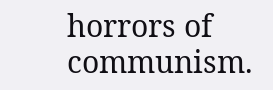horrors of communism.